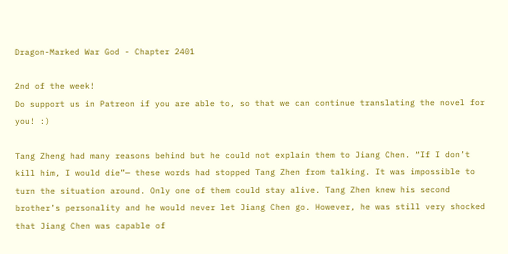Dragon-Marked War God - Chapter 2401

2nd of the week!
Do support us in Patreon if you are able to, so that we can continue translating the novel for you! :)

Tang Zheng had many reasons behind but he could not explain them to Jiang Chen. “If I don’t kill him, I would die”— these words had stopped Tang Zhen from talking. It was impossible to turn the situation around. Only one of them could stay alive. Tang Zhen knew his second brother’s personality and he would never let Jiang Chen go. However, he was still very shocked that Jiang Chen was capable of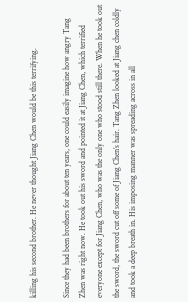killing his second brother. He never thought Jiang Chen would be this terrifying.

Since they had been brothers for about ten years, one could easily imagine how angry Tang Zhen was right now. He took out his sword and pointed it at Jiang Chen, which terrified everyone except for Jiang Chen, who was the only one who stood still there. When he took out the sword, the sword cut off some of Jiang Chen’s hair. Tang Zhen looked at Jiang chen coldly and took a deep breath in. His imposing manner was spreading across in all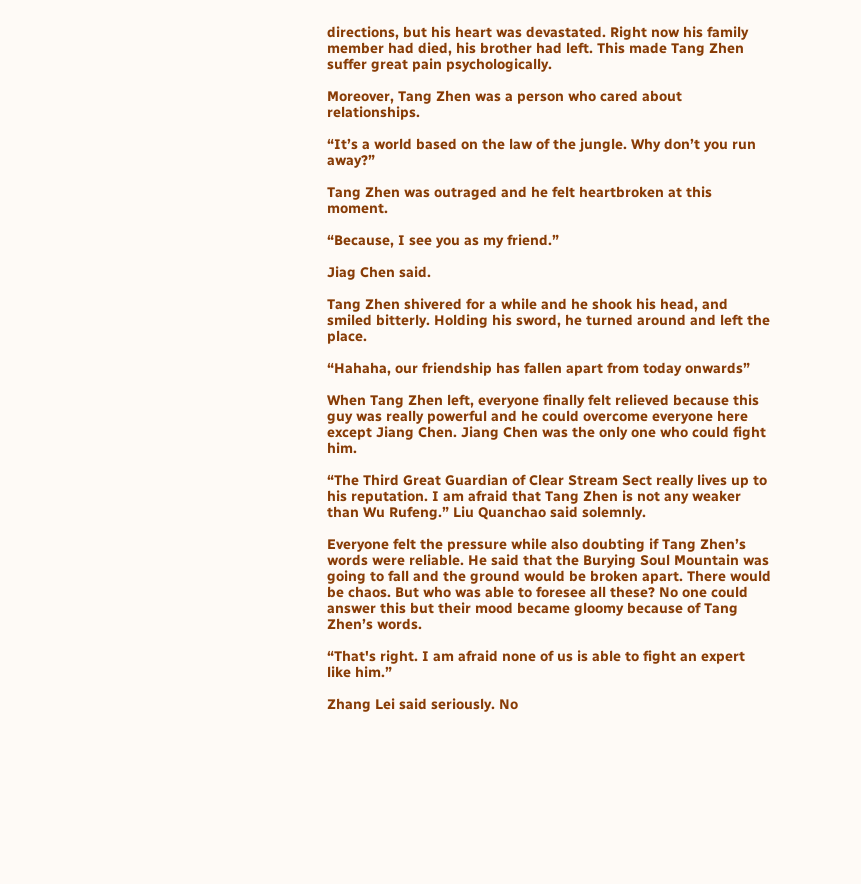directions, but his heart was devastated. Right now his family member had died, his brother had left. This made Tang Zhen suffer great pain psychologically.

Moreover, Tang Zhen was a person who cared about relationships.

“It’s a world based on the law of the jungle. Why don’t you run away?”

Tang Zhen was outraged and he felt heartbroken at this moment.

“Because, I see you as my friend.”

Jiag Chen said.

Tang Zhen shivered for a while and he shook his head, and smiled bitterly. Holding his sword, he turned around and left the place.

“Hahaha, our friendship has fallen apart from today onwards”

When Tang Zhen left, everyone finally felt relieved because this guy was really powerful and he could overcome everyone here except Jiang Chen. Jiang Chen was the only one who could fight him.

“The Third Great Guardian of Clear Stream Sect really lives up to his reputation. I am afraid that Tang Zhen is not any weaker than Wu Rufeng.” Liu Quanchao said solemnly.

Everyone felt the pressure while also doubting if Tang Zhen’s words were reliable. He said that the Burying Soul Mountain was going to fall and the ground would be broken apart. There would be chaos. But who was able to foresee all these? No one could answer this but their mood became gloomy because of Tang Zhen’s words.

“That's right. I am afraid none of us is able to fight an expert like him.”

Zhang Lei said seriously. No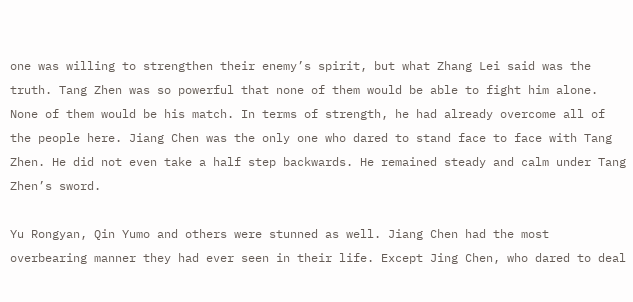one was willing to strengthen their enemy’s spirit, but what Zhang Lei said was the truth. Tang Zhen was so powerful that none of them would be able to fight him alone. None of them would be his match. In terms of strength, he had already overcome all of the people here. Jiang Chen was the only one who dared to stand face to face with Tang Zhen. He did not even take a half step backwards. He remained steady and calm under Tang Zhen’s sword.

Yu Rongyan, Qin Yumo and others were stunned as well. Jiang Chen had the most overbearing manner they had ever seen in their life. Except Jing Chen, who dared to deal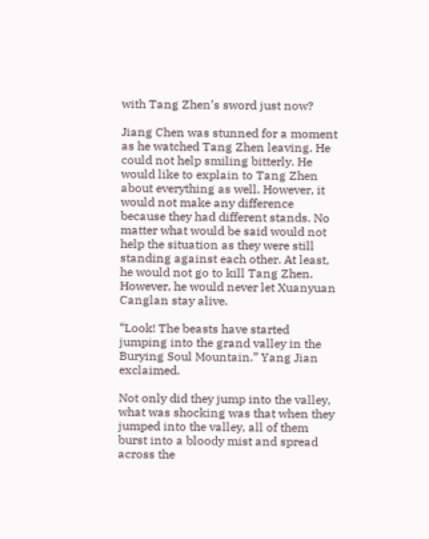with Tang Zhen’s sword just now?

Jiang Chen was stunned for a moment as he watched Tang Zhen leaving. He could not help smiling bitterly. He would like to explain to Tang Zhen about everything as well. However, it would not make any difference because they had different stands. No matter what would be said would not help the situation as they were still standing against each other. At least, he would not go to kill Tang Zhen. However, he would never let Xuanyuan Canglan stay alive.

“Look! The beasts have started jumping into the grand valley in the Burying Soul Mountain.” Yang Jian exclaimed.

Not only did they jump into the valley, what was shocking was that when they jumped into the valley, all of them burst into a bloody mist and spread across the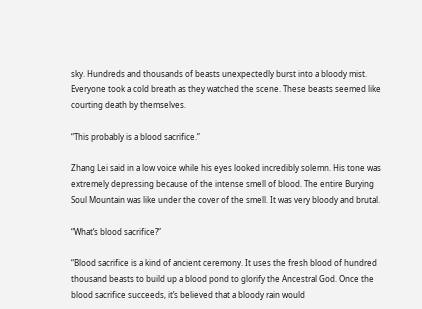sky. Hundreds and thousands of beasts unexpectedly burst into a bloody mist. Everyone took a cold breath as they watched the scene. These beasts seemed like courting death by themselves.

“This probably is a blood sacrifice.”

Zhang Lei said in a low voice while his eyes looked incredibly solemn. His tone was extremely depressing because of the intense smell of blood. The entire Burying Soul Mountain was like under the cover of the smell. It was very bloody and brutal.

“What’s blood sacrifice?”

“Blood sacrifice is a kind of ancient ceremony. It uses the fresh blood of hundred thousand beasts to build up a blood pond to glorify the Ancestral God. Once the blood sacrifice succeeds, it’s believed that a bloody rain would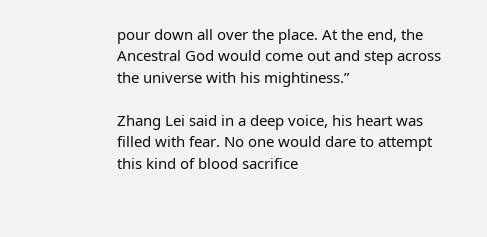pour down all over the place. At the end, the Ancestral God would come out and step across the universe with his mightiness.”

Zhang Lei said in a deep voice, his heart was filled with fear. No one would dare to attempt this kind of blood sacrifice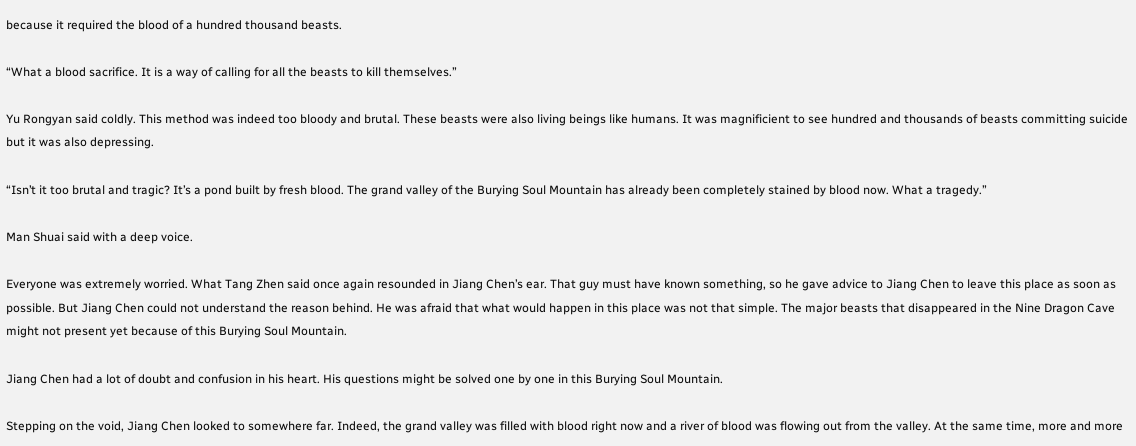because it required the blood of a hundred thousand beasts.

“What a blood sacrifice. It is a way of calling for all the beasts to kill themselves.”

Yu Rongyan said coldly. This method was indeed too bloody and brutal. These beasts were also living beings like humans. It was magnificient to see hundred and thousands of beasts committing suicide but it was also depressing.

“Isn’t it too brutal and tragic? It’s a pond built by fresh blood. The grand valley of the Burying Soul Mountain has already been completely stained by blood now. What a tragedy.”

Man Shuai said with a deep voice.

Everyone was extremely worried. What Tang Zhen said once again resounded in Jiang Chen’s ear. That guy must have known something, so he gave advice to Jiang Chen to leave this place as soon as possible. But Jiang Chen could not understand the reason behind. He was afraid that what would happen in this place was not that simple. The major beasts that disappeared in the Nine Dragon Cave might not present yet because of this Burying Soul Mountain.

Jiang Chen had a lot of doubt and confusion in his heart. His questions might be solved one by one in this Burying Soul Mountain.

Stepping on the void, Jiang Chen looked to somewhere far. Indeed, the grand valley was filled with blood right now and a river of blood was flowing out from the valley. At the same time, more and more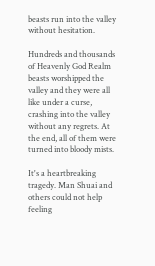beasts run into the valley without hesitation.

Hundreds and thousands of Heavenly God Realm beasts worshipped the valley and they were all like under a curse, crashing into the valley without any regrets. At the end, all of them were turned into bloody mists.

It's a heartbreaking tragedy. Man Shuai and others could not help feeling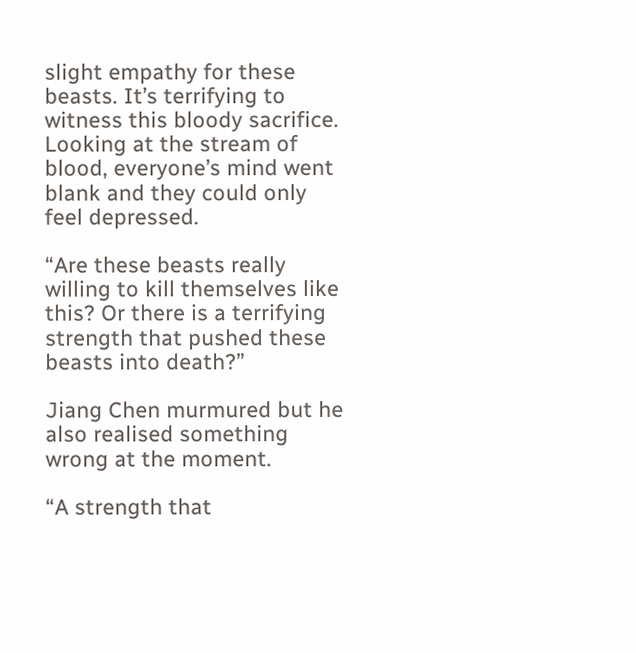slight empathy for these beasts. It’s terrifying to witness this bloody sacrifice. Looking at the stream of blood, everyone’s mind went blank and they could only feel depressed.

“Are these beasts really willing to kill themselves like this? Or there is a terrifying strength that pushed these beasts into death?”

Jiang Chen murmured but he also realised something wrong at the moment.

“A strength that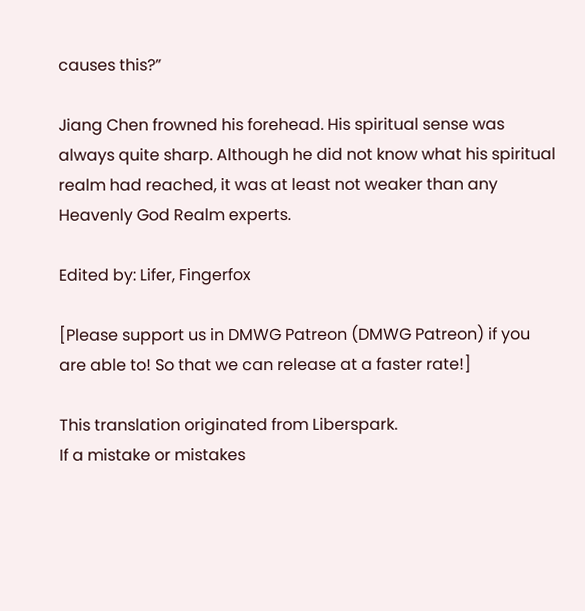causes this?”

Jiang Chen frowned his forehead. His spiritual sense was always quite sharp. Although he did not know what his spiritual realm had reached, it was at least not weaker than any Heavenly God Realm experts.

Edited by: Lifer, Fingerfox

[Please support us in DMWG Patreon (DMWG Patreon) if you are able to! So that we can release at a faster rate!]

This translation originated from Liberspark.
If a mistake or mistakes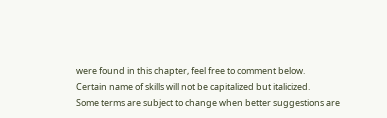were found in this chapter, feel free to comment below.
Certain name of skills will not be capitalized but italicized.
Some terms are subject to change when better suggestions are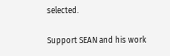selected.

Support SEAN and his work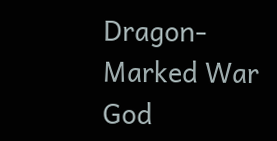Dragon-Marked War God